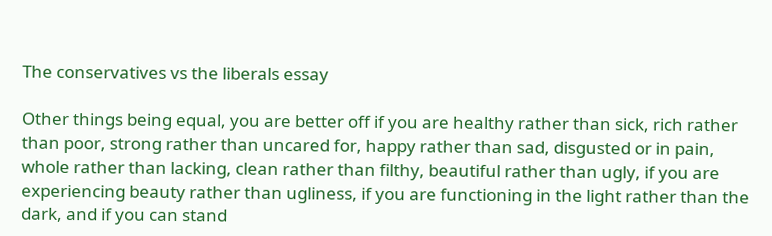The conservatives vs the liberals essay

Other things being equal, you are better off if you are healthy rather than sick, rich rather than poor, strong rather than uncared for, happy rather than sad, disgusted or in pain, whole rather than lacking, clean rather than filthy, beautiful rather than ugly, if you are experiencing beauty rather than ugliness, if you are functioning in the light rather than the dark, and if you can stand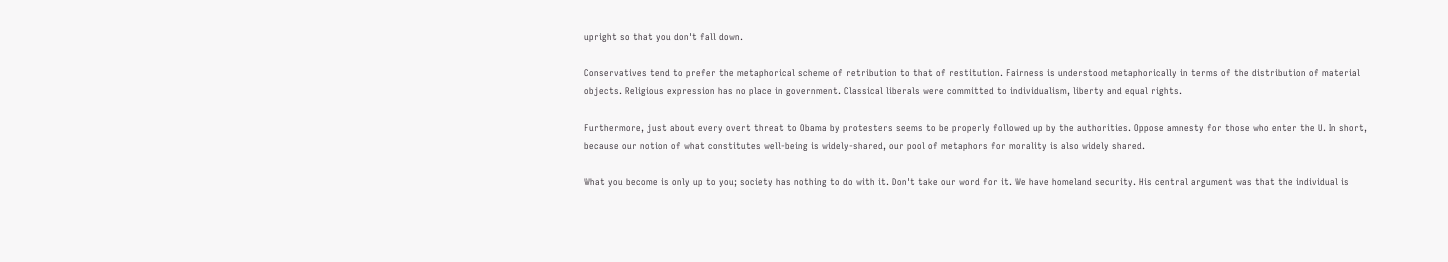upright so that you don't fall down.

Conservatives tend to prefer the metaphorical scheme of retribution to that of restitution. Fairness is understood metaphorically in terms of the distribution of material objects. Religious expression has no place in government. Classical liberals were committed to individualism, liberty and equal rights.

Furthermore, just about every overt threat to Obama by protesters seems to be properly followed up by the authorities. Oppose amnesty for those who enter the U. In short, because our notion of what constitutes well-being is widely-shared, our pool of metaphors for morality is also widely shared.

What you become is only up to you; society has nothing to do with it. Don't take our word for it. We have homeland security. His central argument was that the individual is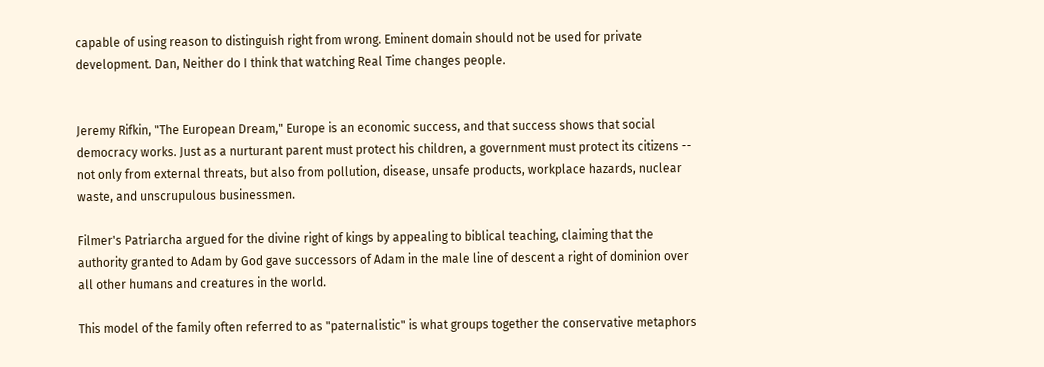capable of using reason to distinguish right from wrong. Eminent domain should not be used for private development. Dan, Neither do I think that watching Real Time changes people.


Jeremy Rifkin, "The European Dream," Europe is an economic success, and that success shows that social democracy works. Just as a nurturant parent must protect his children, a government must protect its citizens -- not only from external threats, but also from pollution, disease, unsafe products, workplace hazards, nuclear waste, and unscrupulous businessmen.

Filmer's Patriarcha argued for the divine right of kings by appealing to biblical teaching, claiming that the authority granted to Adam by God gave successors of Adam in the male line of descent a right of dominion over all other humans and creatures in the world.

This model of the family often referred to as "paternalistic" is what groups together the conservative metaphors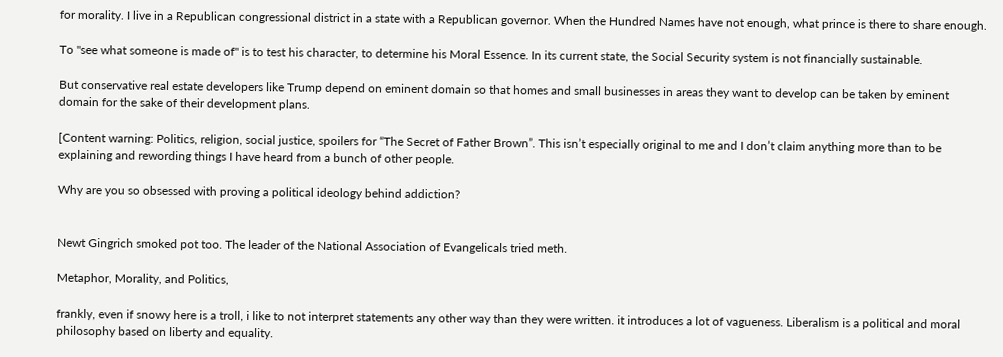for morality. I live in a Republican congressional district in a state with a Republican governor. When the Hundred Names have not enough, what prince is there to share enough.

To "see what someone is made of" is to test his character, to determine his Moral Essence. In its current state, the Social Security system is not financially sustainable.

But conservative real estate developers like Trump depend on eminent domain so that homes and small businesses in areas they want to develop can be taken by eminent domain for the sake of their development plans.

[Content warning: Politics, religion, social justice, spoilers for “The Secret of Father Brown”. This isn’t especially original to me and I don’t claim anything more than to be explaining and rewording things I have heard from a bunch of other people.

Why are you so obsessed with proving a political ideology behind addiction?


Newt Gingrich smoked pot too. The leader of the National Association of Evangelicals tried meth.

Metaphor, Morality, and Politics,

frankly, even if snowy here is a troll, i like to not interpret statements any other way than they were written. it introduces a lot of vagueness. Liberalism is a political and moral philosophy based on liberty and equality.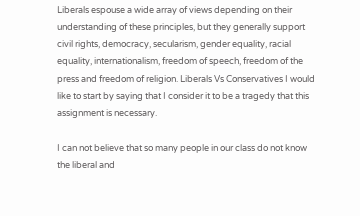Liberals espouse a wide array of views depending on their understanding of these principles, but they generally support civil rights, democracy, secularism, gender equality, racial equality, internationalism, freedom of speech, freedom of the press and freedom of religion. Liberals Vs Conservatives I would like to start by saying that I consider it to be a tragedy that this assignment is necessary.

I can not believe that so many people in our class do not know the liberal and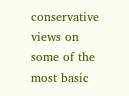conservative views on some of the most basic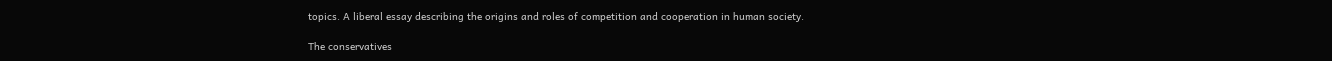topics. A liberal essay describing the origins and roles of competition and cooperation in human society.

The conservatives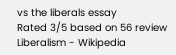vs the liberals essay
Rated 3/5 based on 56 review
Liberalism - Wikipedia